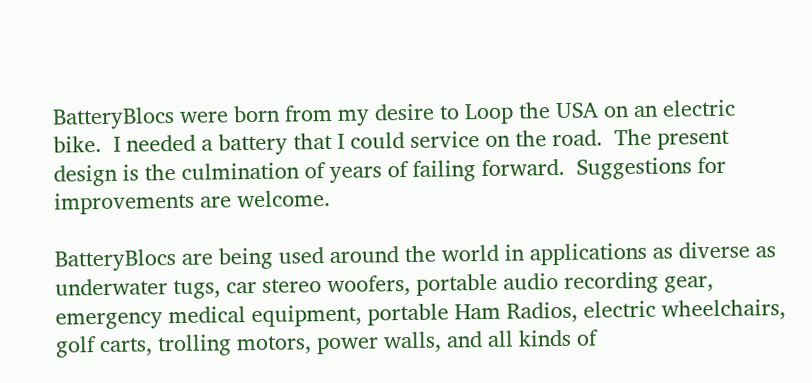BatteryBlocs were born from my desire to Loop the USA on an electric bike.  I needed a battery that I could service on the road.  The present design is the culmination of years of failing forward.  Suggestions for improvements are welcome.

BatteryBlocs are being used around the world in applications as diverse as underwater tugs, car stereo woofers, portable audio recording gear, emergency medical equipment, portable Ham Radios, electric wheelchairs, golf carts, trolling motors, power walls, and all kinds of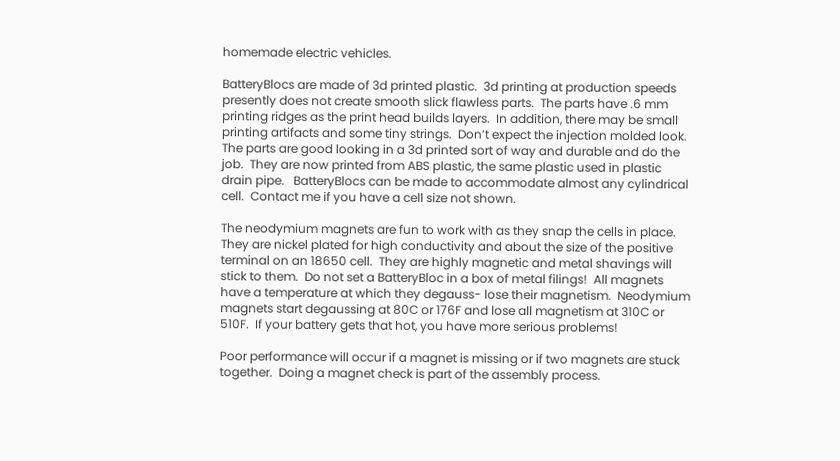homemade electric vehicles.

BatteryBlocs are made of 3d printed plastic.  3d printing at production speeds presently does not create smooth slick flawless parts.  The parts have .6 mm printing ridges as the print head builds layers.  In addition, there may be small printing artifacts and some tiny strings.  Don’t expect the injection molded look.  The parts are good looking in a 3d printed sort of way and durable and do the job.  They are now printed from ABS plastic, the same plastic used in plastic drain pipe.   BatteryBlocs can be made to accommodate almost any cylindrical cell.  Contact me if you have a cell size not shown.

The neodymium magnets are fun to work with as they snap the cells in place.   They are nickel plated for high conductivity and about the size of the positive terminal on an 18650 cell.  They are highly magnetic and metal shavings will stick to them.  Do not set a BatteryBloc in a box of metal filings!  All magnets have a temperature at which they degauss- lose their magnetism.  Neodymium magnets start degaussing at 80C or 176F and lose all magnetism at 310C or 510F.  If your battery gets that hot, you have more serious problems!

Poor performance will occur if a magnet is missing or if two magnets are stuck together.  Doing a magnet check is part of the assembly process.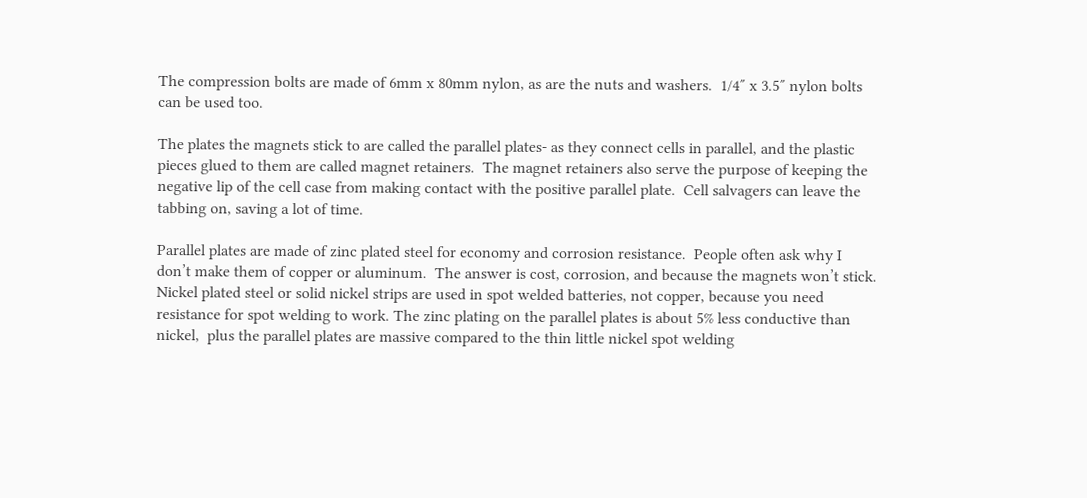The compression bolts are made of 6mm x 80mm nylon, as are the nuts and washers.  1/4″ x 3.5″ nylon bolts can be used too.

The plates the magnets stick to are called the parallel plates- as they connect cells in parallel, and the plastic pieces glued to them are called magnet retainers.  The magnet retainers also serve the purpose of keeping the negative lip of the cell case from making contact with the positive parallel plate.  Cell salvagers can leave the tabbing on, saving a lot of time.

Parallel plates are made of zinc plated steel for economy and corrosion resistance.  People often ask why I don’t make them of copper or aluminum.  The answer is cost, corrosion, and because the magnets won’t stick.  Nickel plated steel or solid nickel strips are used in spot welded batteries, not copper, because you need resistance for spot welding to work. The zinc plating on the parallel plates is about 5% less conductive than nickel,  plus the parallel plates are massive compared to the thin little nickel spot welding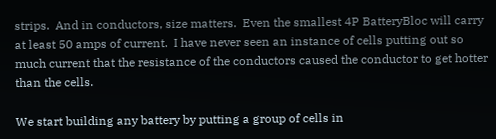strips.  And in conductors, size matters.  Even the smallest 4P BatteryBloc will carry at least 50 amps of current.  I have never seen an instance of cells putting out so much current that the resistance of the conductors caused the conductor to get hotter than the cells.

We start building any battery by putting a group of cells in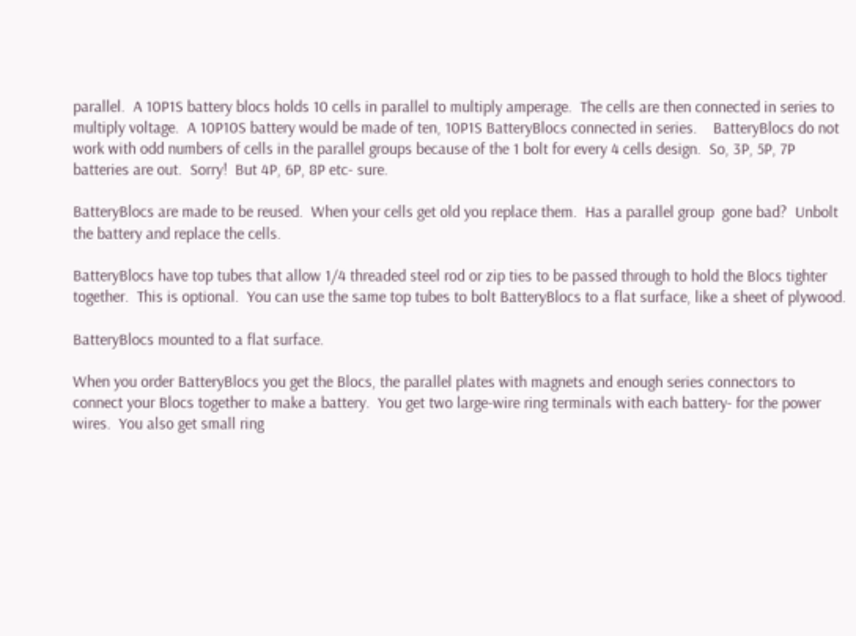parallel.  A 10P1S battery blocs holds 10 cells in parallel to multiply amperage.  The cells are then connected in series to multiply voltage.  A 10P10S battery would be made of ten, 10P1S BatteryBlocs connected in series.    BatteryBlocs do not work with odd numbers of cells in the parallel groups because of the 1 bolt for every 4 cells design.  So, 3P, 5P, 7P batteries are out.  Sorry!  But 4P, 6P, 8P etc- sure.

BatteryBlocs are made to be reused.  When your cells get old you replace them.  Has a parallel group  gone bad?  Unbolt the battery and replace the cells.

BatteryBlocs have top tubes that allow 1/4 threaded steel rod or zip ties to be passed through to hold the Blocs tighter together.  This is optional.  You can use the same top tubes to bolt BatteryBlocs to a flat surface, like a sheet of plywood.

BatteryBlocs mounted to a flat surface.

When you order BatteryBlocs you get the Blocs, the parallel plates with magnets and enough series connectors to connect your Blocs together to make a battery.  You get two large-wire ring terminals with each battery- for the power wires.  You also get small ring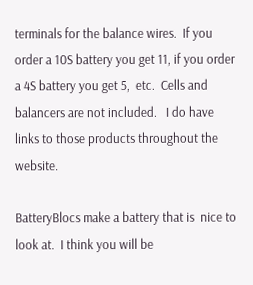terminals for the balance wires.  If you order a 10S battery you get 11, if you order a 4S battery you get 5,  etc.  Cells and balancers are not included.   I do have links to those products throughout the website.

BatteryBlocs make a battery that is  nice to look at.  I think you will be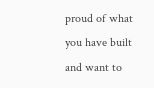proud of what you have built and want to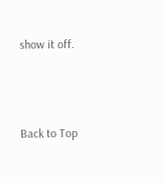show it off.



Back to Top